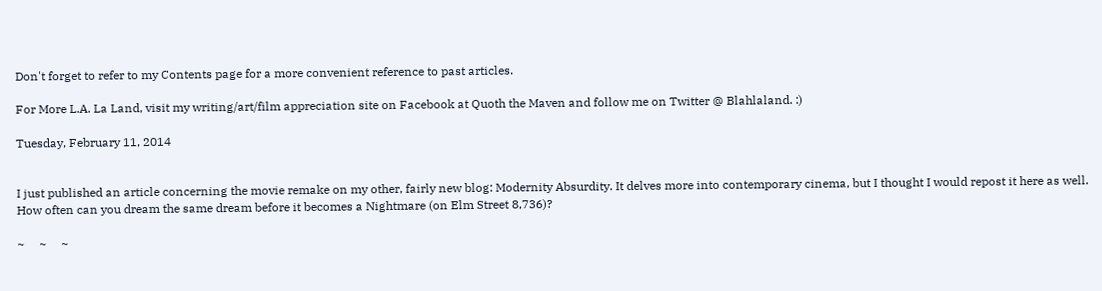Don't forget to refer to my Contents page for a more convenient reference to past articles.

For More L.A. La Land, visit my writing/art/film appreciation site on Facebook at Quoth the Maven and follow me on Twitter @ Blahlaland. :)

Tuesday, February 11, 2014


I just published an article concerning the movie remake on my other, fairly new blog: Modernity Absurdity. It delves more into contemporary cinema, but I thought I would repost it here as well. How often can you dream the same dream before it becomes a Nightmare (on Elm Street 8,736)?

~     ~     ~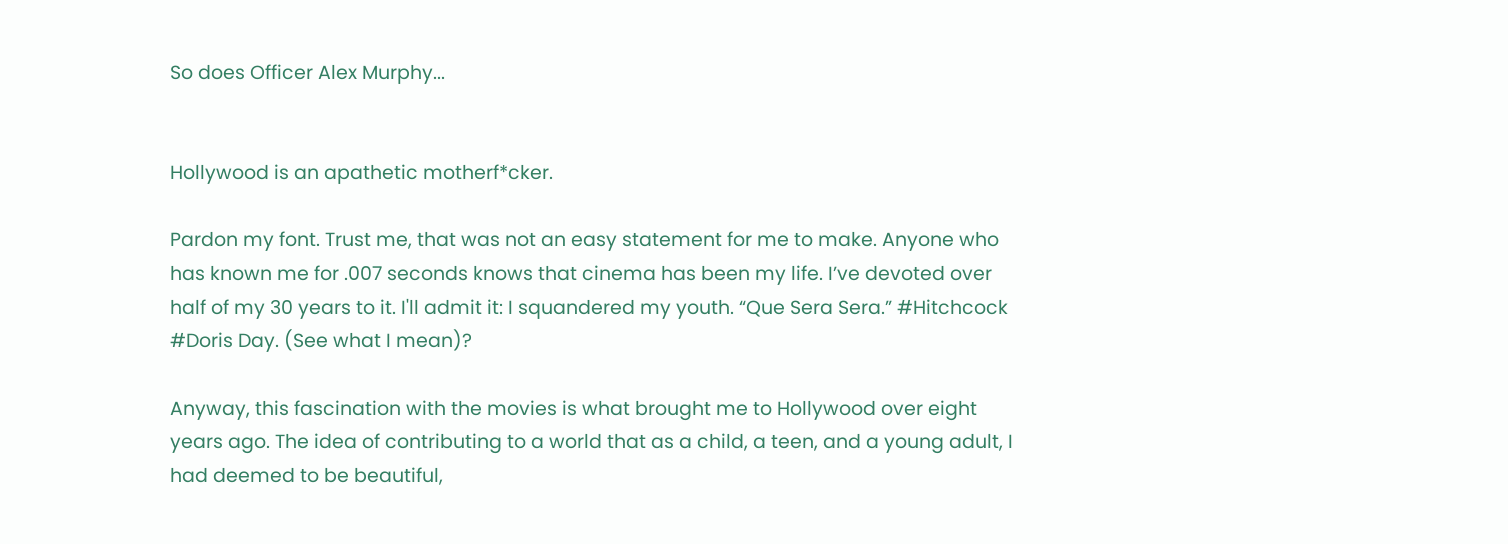So does Officer Alex Murphy...


Hollywood is an apathetic motherf*cker.

Pardon my font. Trust me, that was not an easy statement for me to make. Anyone who has known me for .007 seconds knows that cinema has been my life. I’ve devoted over half of my 30 years to it. I'll admit it: I squandered my youth. “Que Sera Sera.” #Hitchcock #Doris Day. (See what I mean)?

Anyway, this fascination with the movies is what brought me to Hollywood over eight years ago. The idea of contributing to a world that as a child, a teen, and a young adult, I had deemed to be beautiful,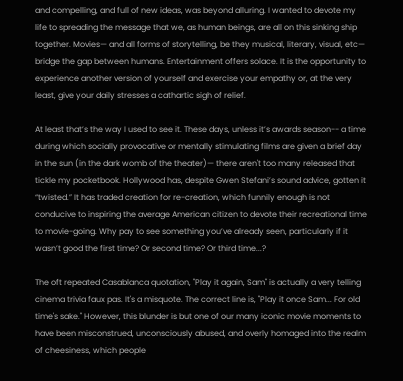and compelling, and full of new ideas, was beyond alluring. I wanted to devote my life to spreading the message that we, as human beings, are all on this sinking ship together. Movies— and all forms of storytelling, be they musical, literary, visual, etc— bridge the gap between humans. Entertainment offers solace. It is the opportunity to experience another version of yourself and exercise your empathy or, at the very least, give your daily stresses a cathartic sigh of relief.

At least that’s the way I used to see it. These days, unless it’s awards season-- a time during which socially provocative or mentally stimulating films are given a brief day in the sun (in the dark womb of the theater)— there aren't too many released that tickle my pocketbook. Hollywood has, despite Gwen Stefani’s sound advice, gotten it “twisted.” It has traded creation for re-creation, which funnily enough is not conducive to inspiring the average American citizen to devote their recreational time to movie-going. Why pay to see something you’ve already seen, particularly if it wasn’t good the first time? Or second time? Or third time...?

The oft repeated Casablanca quotation, "Play it again, Sam" is actually a very telling cinema trivia faux pas. It's a misquote. The correct line is, "Play it once Sam... For old time's sake." However, this blunder is but one of our many iconic movie moments to have been misconstrued, unconsciously abused, and overly homaged into the realm of cheesiness, which people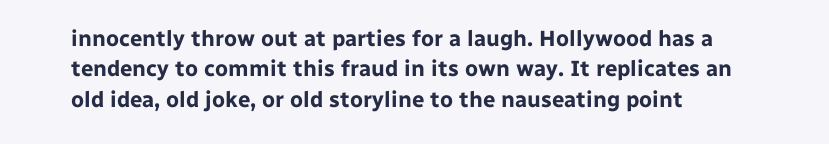innocently throw out at parties for a laugh. Hollywood has a tendency to commit this fraud in its own way. It replicates an old idea, old joke, or old storyline to the nauseating point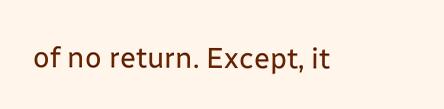of no return. Except, it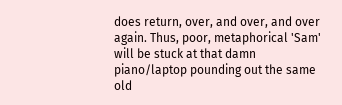does return, over, and over, and over again. Thus, poor, metaphorical 'Sam' will be stuck at that damn piano/laptop pounding out the same old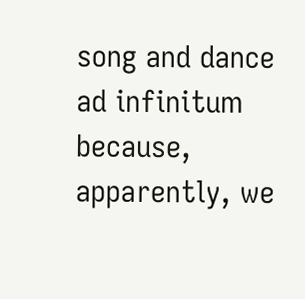song and dance ad infinitum because, apparently, we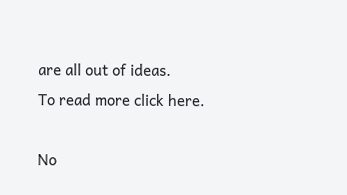are all out of ideas.
To read more click here.

No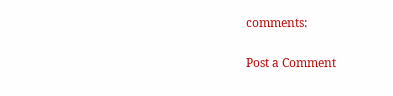comments:

Post a Comment